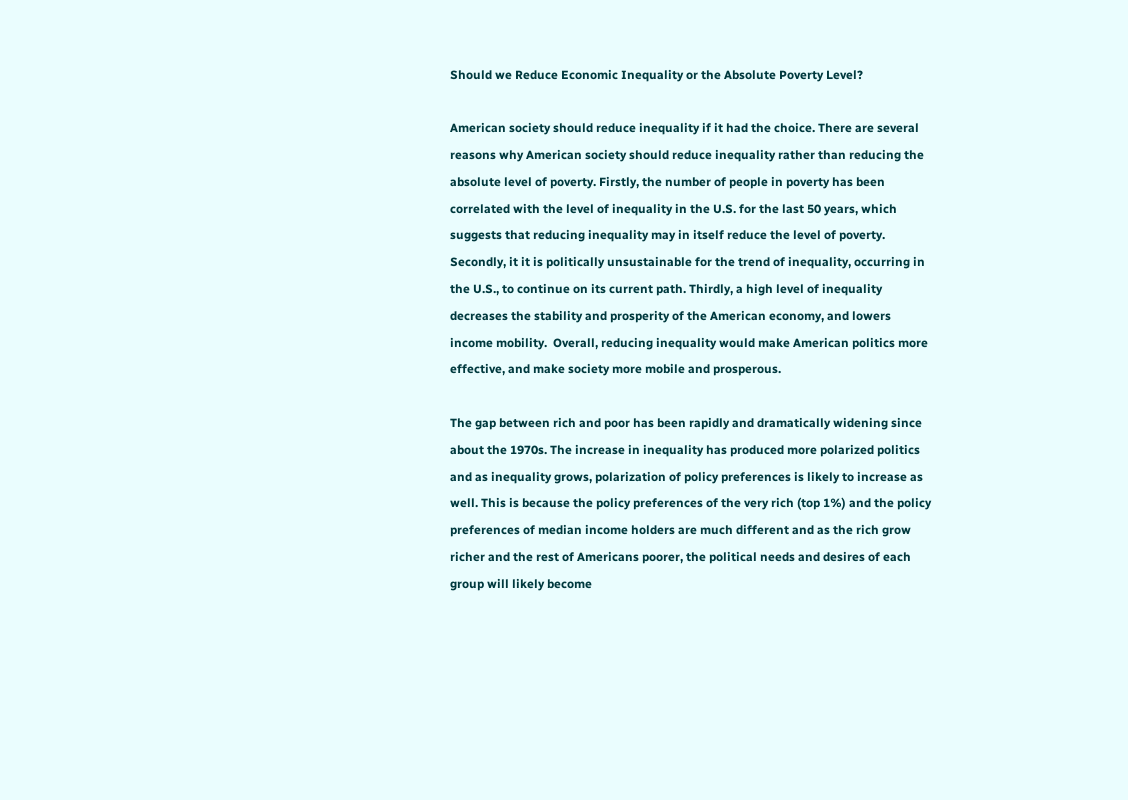Should we Reduce Economic Inequality or the Absolute Poverty Level?

American society should reduce inequality if it had the choice. There are several reasons why American society should reduce inequality rather than reducing the absolute level of poverty. Firstly, the number of people in poverty has been correlated with the level of inequality in the U.S. for the last 50 years, which suggests that reducing inequality may in itself reduce the level of poverty. Secondly, it it is politically unsustainable for the trend of inequality, occurring in the U.S., to continue on its current path. Thirdly, a high level of inequality decreases the stability and prosperity of the American economy, and lowers income mobility.  Overall, reducing inequality would make American politics more effective, and make society more mobile and prosperous.

The gap between rich and poor has been rapidly and dramatically widening since about the 1970s. The increase in inequality has produced more polarized politics and as inequality grows, polarization of policy preferences is likely to increase as well. This is because the policy preferences of the very rich (top 1%) and the policy preferences of median income holders are much different and as the rich grow richer and the rest of Americans poorer, the political needs and desires of each group will likely become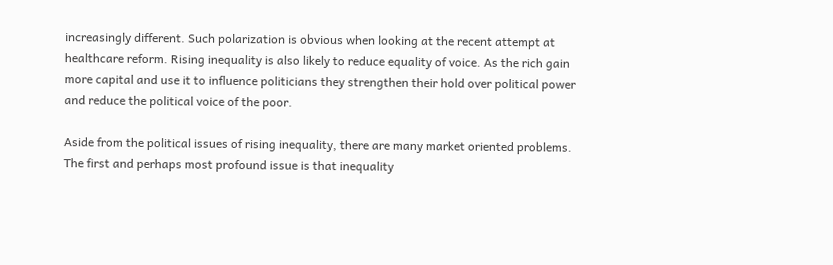increasingly different. Such polarization is obvious when looking at the recent attempt at healthcare reform. Rising inequality is also likely to reduce equality of voice. As the rich gain more capital and use it to influence politicians they strengthen their hold over political power and reduce the political voice of the poor.

Aside from the political issues of rising inequality, there are many market oriented problems. The first and perhaps most profound issue is that inequality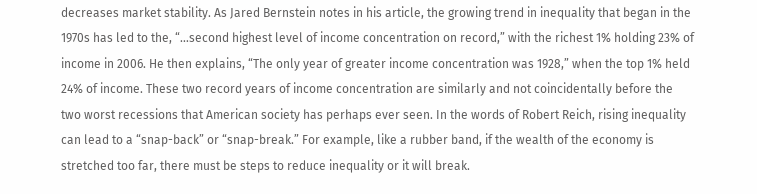decreases market stability. As Jared Bernstein notes in his article, the growing trend in inequality that began in the 1970s has led to the, “…second highest level of income concentration on record,” with the richest 1% holding 23% of income in 2006. He then explains, “The only year of greater income concentration was 1928,” when the top 1% held 24% of income. These two record years of income concentration are similarly and not coincidentally before the two worst recessions that American society has perhaps ever seen. In the words of Robert Reich, rising inequality can lead to a “snap-back” or “snap-break.” For example, like a rubber band, if the wealth of the economy is stretched too far, there must be steps to reduce inequality or it will break.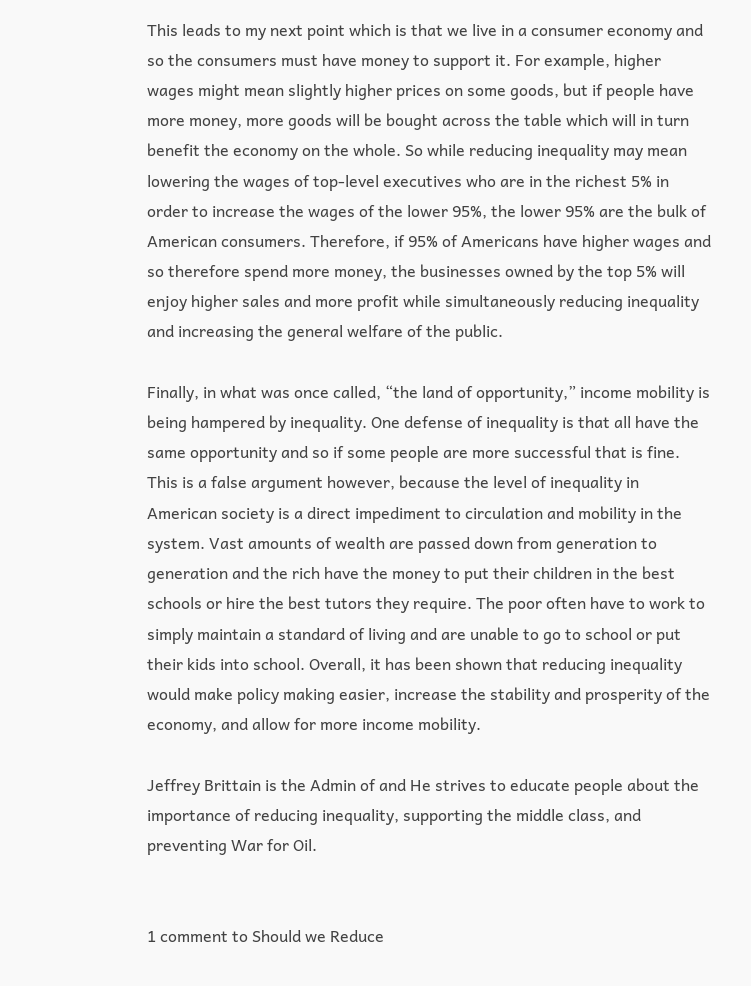This leads to my next point which is that we live in a consumer economy and so the consumers must have money to support it. For example, higher wages might mean slightly higher prices on some goods, but if people have more money, more goods will be bought across the table which will in turn benefit the economy on the whole. So while reducing inequality may mean lowering the wages of top-level executives who are in the richest 5% in order to increase the wages of the lower 95%, the lower 95% are the bulk of American consumers. Therefore, if 95% of Americans have higher wages and so therefore spend more money, the businesses owned by the top 5% will enjoy higher sales and more profit while simultaneously reducing inequality and increasing the general welfare of the public.

Finally, in what was once called, “the land of opportunity,” income mobility is being hampered by inequality. One defense of inequality is that all have the same opportunity and so if some people are more successful that is fine. This is a false argument however, because the level of inequality in American society is a direct impediment to circulation and mobility in the system. Vast amounts of wealth are passed down from generation to generation and the rich have the money to put their children in the best schools or hire the best tutors they require. The poor often have to work to simply maintain a standard of living and are unable to go to school or put their kids into school. Overall, it has been shown that reducing inequality would make policy making easier, increase the stability and prosperity of the economy, and allow for more income mobility.

Jeffrey Brittain is the Admin of and He strives to educate people about the importance of reducing inequality, supporting the middle class, and preventing War for Oil.


1 comment to Should we Reduce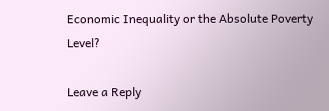Economic Inequality or the Absolute Poverty Level?

Leave a Reply